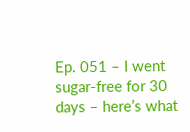Ep. 051 – I went sugar-free for 30 days – here’s what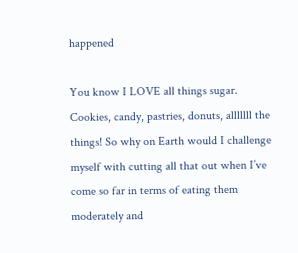happened

You know I LOVE all things sugar. Cookies, candy, pastries, donuts, alllllll the things! So why on Earth would I challenge myself with cutting all that out when I’ve come so far in terms of eating them moderately and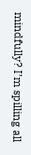mindfully? I’m spilling all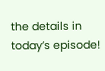the details in today’s episode!